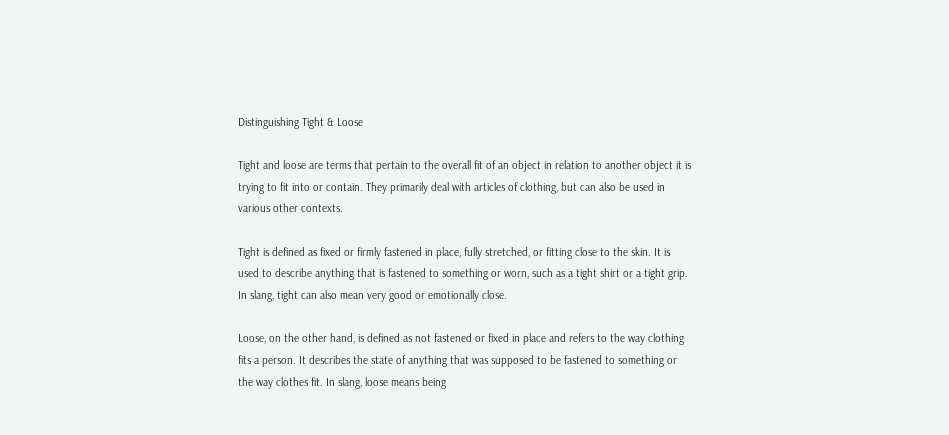Distinguishing Tight & Loose

Tight and loose are terms that pertain to the overall fit of an object in relation to another object it is trying to fit into or contain. They primarily deal with articles of clothing, but can also be used in various other contexts.

Tight is defined as fixed or firmly fastened in place, fully stretched, or fitting close to the skin. It is used to describe anything that is fastened to something or worn, such as a tight shirt or a tight grip. In slang, tight can also mean very good or emotionally close.

Loose, on the other hand, is defined as not fastened or fixed in place and refers to the way clothing fits a person. It describes the state of anything that was supposed to be fastened to something or the way clothes fit. In slang, loose means being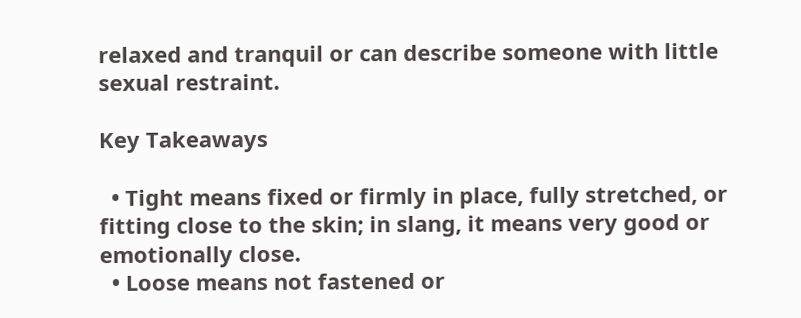relaxed and tranquil or can describe someone with little sexual restraint.

Key Takeaways

  • Tight means fixed or firmly in place, fully stretched, or fitting close to the skin; in slang, it means very good or emotionally close.
  • Loose means not fastened or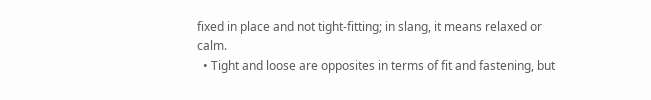fixed in place and not tight-fitting; in slang, it means relaxed or calm.
  • Tight and loose are opposites in terms of fit and fastening, but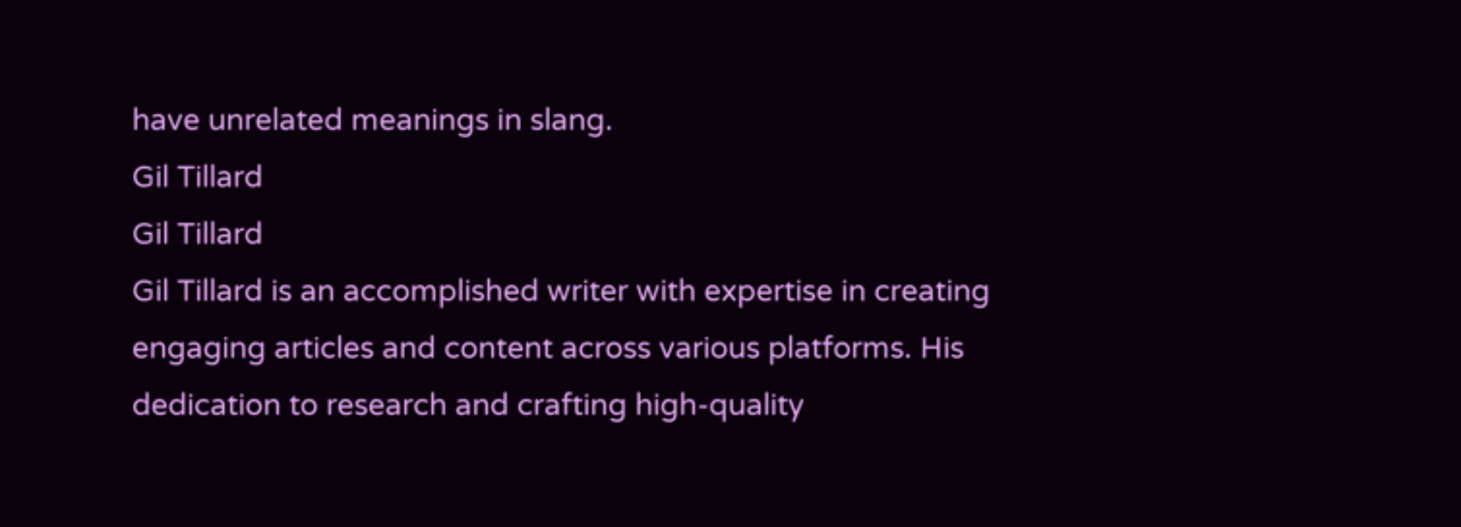have unrelated meanings in slang.
Gil Tillard
Gil Tillard
Gil Tillard is an accomplished writer with expertise in creating engaging articles and content across various platforms. His dedication to research and crafting high-quality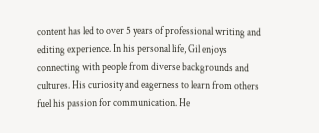content has led to over 5 years of professional writing and editing experience. In his personal life, Gil enjoys connecting with people from diverse backgrounds and cultures. His curiosity and eagerness to learn from others fuel his passion for communication. He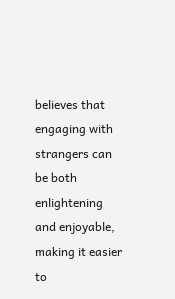believes that engaging with strangers can be both enlightening and enjoyable, making it easier to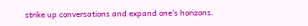strike up conversations and expand one's horizons.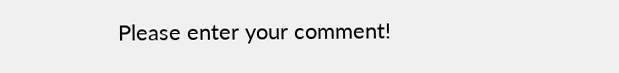Please enter your comment!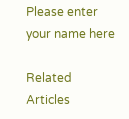Please enter your name here

Related Articles